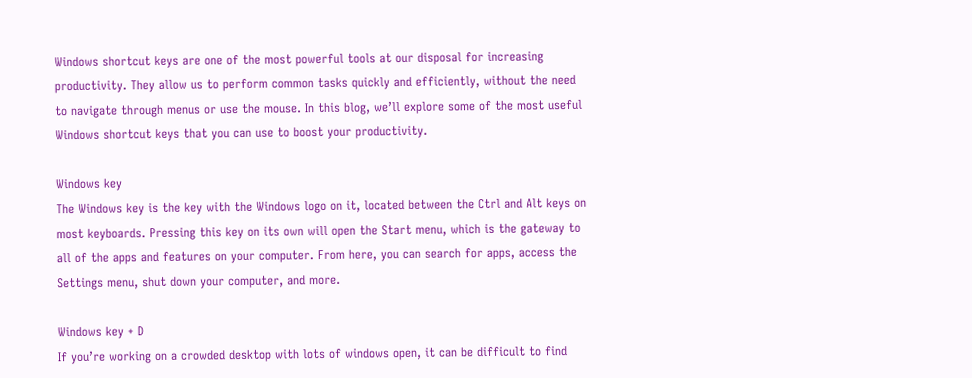Windows shortcut keys are one of the most powerful tools at our disposal for increasing productivity. They allow us to perform common tasks quickly and efficiently, without the need to navigate through menus or use the mouse. In this blog, we’ll explore some of the most useful Windows shortcut keys that you can use to boost your productivity.

Windows key
The Windows key is the key with the Windows logo on it, located between the Ctrl and Alt keys on most keyboards. Pressing this key on its own will open the Start menu, which is the gateway to all of the apps and features on your computer. From here, you can search for apps, access the Settings menu, shut down your computer, and more.

Windows key + D
If you’re working on a crowded desktop with lots of windows open, it can be difficult to find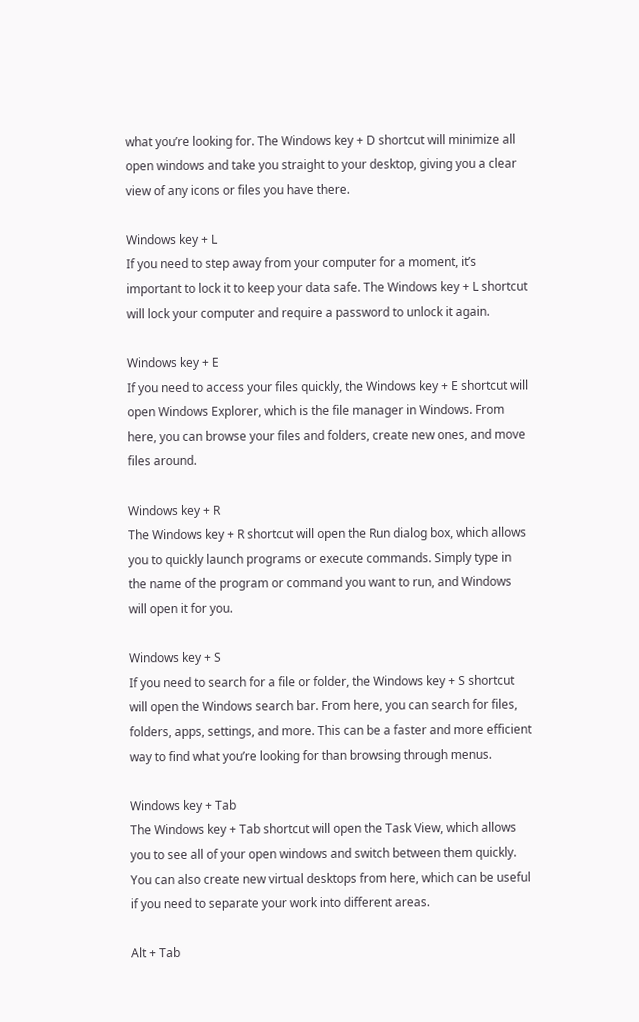what you’re looking for. The Windows key + D shortcut will minimize all open windows and take you straight to your desktop, giving you a clear view of any icons or files you have there.

Windows key + L
If you need to step away from your computer for a moment, it’s important to lock it to keep your data safe. The Windows key + L shortcut will lock your computer and require a password to unlock it again.

Windows key + E
If you need to access your files quickly, the Windows key + E shortcut will open Windows Explorer, which is the file manager in Windows. From here, you can browse your files and folders, create new ones, and move files around.

Windows key + R
The Windows key + R shortcut will open the Run dialog box, which allows you to quickly launch programs or execute commands. Simply type in the name of the program or command you want to run, and Windows will open it for you.

Windows key + S
If you need to search for a file or folder, the Windows key + S shortcut will open the Windows search bar. From here, you can search for files, folders, apps, settings, and more. This can be a faster and more efficient way to find what you’re looking for than browsing through menus.

Windows key + Tab
The Windows key + Tab shortcut will open the Task View, which allows you to see all of your open windows and switch between them quickly. You can also create new virtual desktops from here, which can be useful if you need to separate your work into different areas.

Alt + Tab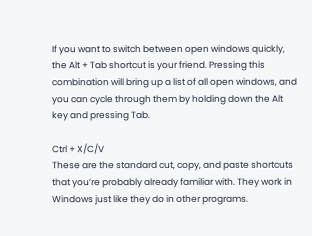If you want to switch between open windows quickly, the Alt + Tab shortcut is your friend. Pressing this combination will bring up a list of all open windows, and you can cycle through them by holding down the Alt key and pressing Tab.

Ctrl + X/C/V
These are the standard cut, copy, and paste shortcuts that you’re probably already familiar with. They work in Windows just like they do in other programs.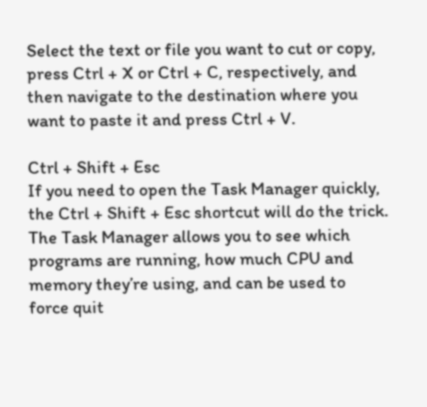Select the text or file you want to cut or copy, press Ctrl + X or Ctrl + C, respectively, and then navigate to the destination where you want to paste it and press Ctrl + V.

Ctrl + Shift + Esc
If you need to open the Task Manager quickly, the Ctrl + Shift + Esc shortcut will do the trick. The Task Manager allows you to see which programs are running, how much CPU and memory they’re using, and can be used to force quit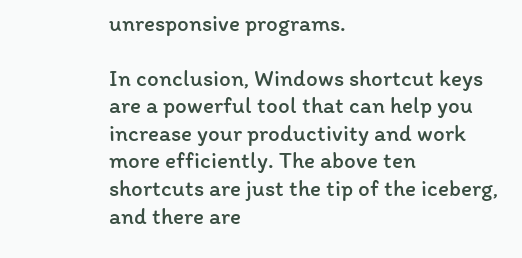unresponsive programs.

In conclusion, Windows shortcut keys are a powerful tool that can help you increase your productivity and work more efficiently. The above ten shortcuts are just the tip of the iceberg, and there are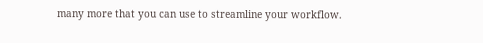many more that you can use to streamline your workflow.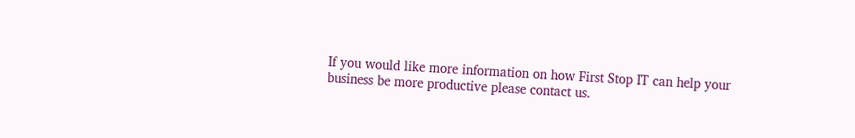If you would like more information on how First Stop IT can help your business be more productive please contact us.